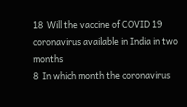18  Will the vaccine of COVID 19 coronavirus available in India in two months
8  In which month the coronavirus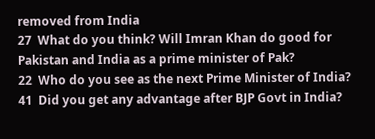removed from India
27  What do you think? Will Imran Khan do good for Pakistan and India as a prime minister of Pak?
22  Who do you see as the next Prime Minister of India?
41  Did you get any advantage after BJP Govt in India?